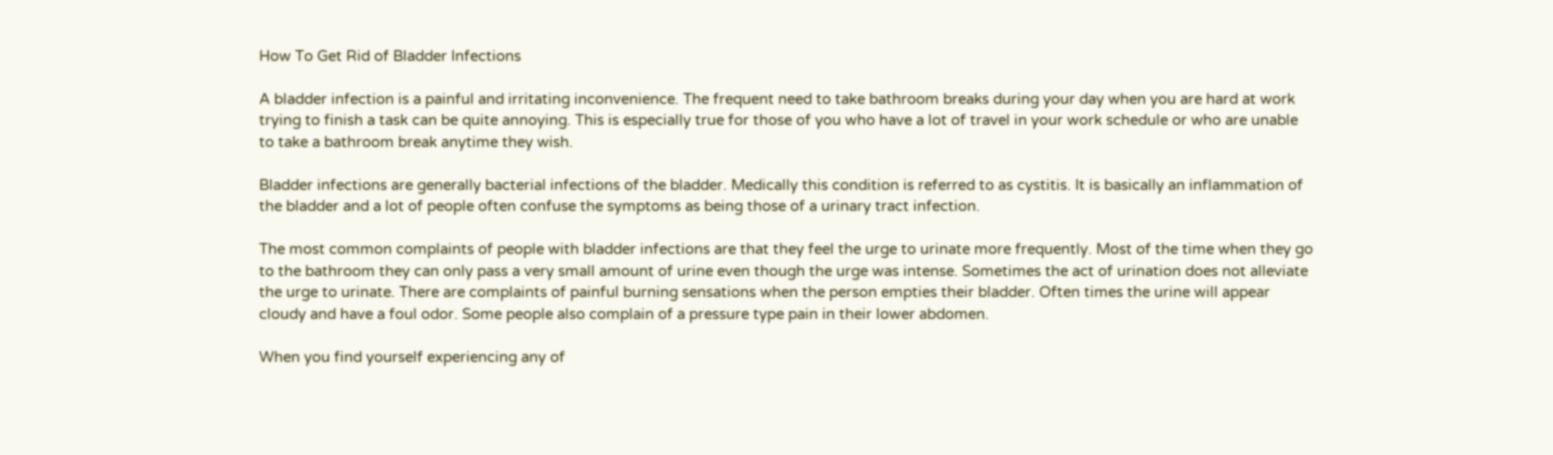How To Get Rid of Bladder Infections

A bladder infection is a painful and irritating inconvenience. The frequent need to take bathroom breaks during your day when you are hard at work trying to finish a task can be quite annoying. This is especially true for those of you who have a lot of travel in your work schedule or who are unable to take a bathroom break anytime they wish.

Bladder infections are generally bacterial infections of the bladder. Medically this condition is referred to as cystitis. It is basically an inflammation of the bladder and a lot of people often confuse the symptoms as being those of a urinary tract infection.

The most common complaints of people with bladder infections are that they feel the urge to urinate more frequently. Most of the time when they go to the bathroom they can only pass a very small amount of urine even though the urge was intense. Sometimes the act of urination does not alleviate the urge to urinate. There are complaints of painful burning sensations when the person empties their bladder. Often times the urine will appear cloudy and have a foul odor. Some people also complain of a pressure type pain in their lower abdomen.

When you find yourself experiencing any of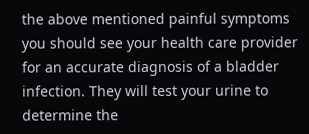the above mentioned painful symptoms you should see your health care provider for an accurate diagnosis of a bladder infection. They will test your urine to determine the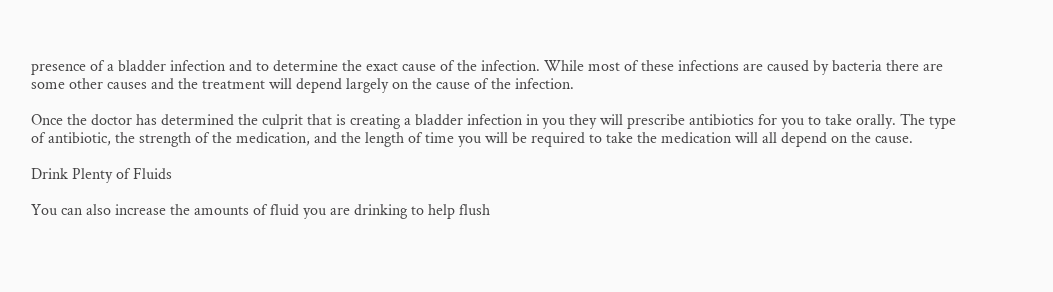presence of a bladder infection and to determine the exact cause of the infection. While most of these infections are caused by bacteria there are some other causes and the treatment will depend largely on the cause of the infection.

Once the doctor has determined the culprit that is creating a bladder infection in you they will prescribe antibiotics for you to take orally. The type of antibiotic, the strength of the medication, and the length of time you will be required to take the medication will all depend on the cause.

Drink Plenty of Fluids

You can also increase the amounts of fluid you are drinking to help flush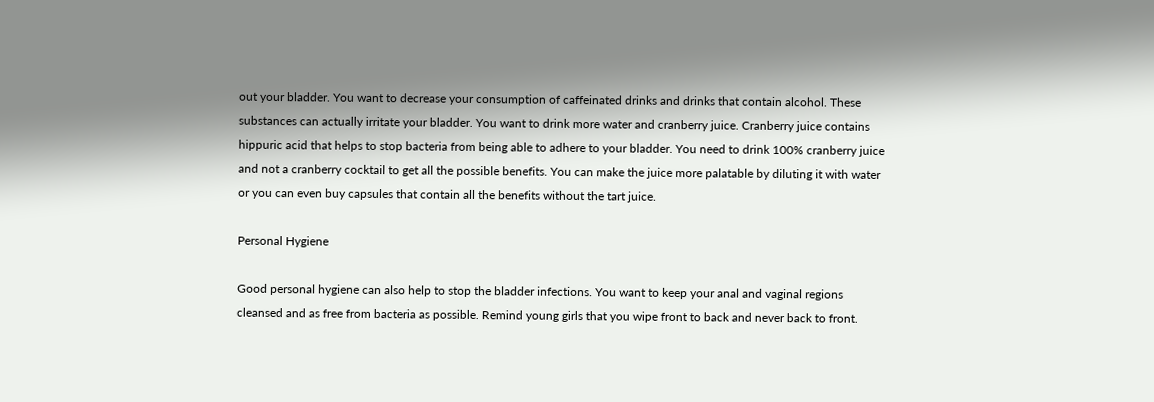out your bladder. You want to decrease your consumption of caffeinated drinks and drinks that contain alcohol. These substances can actually irritate your bladder. You want to drink more water and cranberry juice. Cranberry juice contains hippuric acid that helps to stop bacteria from being able to adhere to your bladder. You need to drink 100% cranberry juice and not a cranberry cocktail to get all the possible benefits. You can make the juice more palatable by diluting it with water or you can even buy capsules that contain all the benefits without the tart juice.

Personal Hygiene

Good personal hygiene can also help to stop the bladder infections. You want to keep your anal and vaginal regions cleansed and as free from bacteria as possible. Remind young girls that you wipe front to back and never back to front.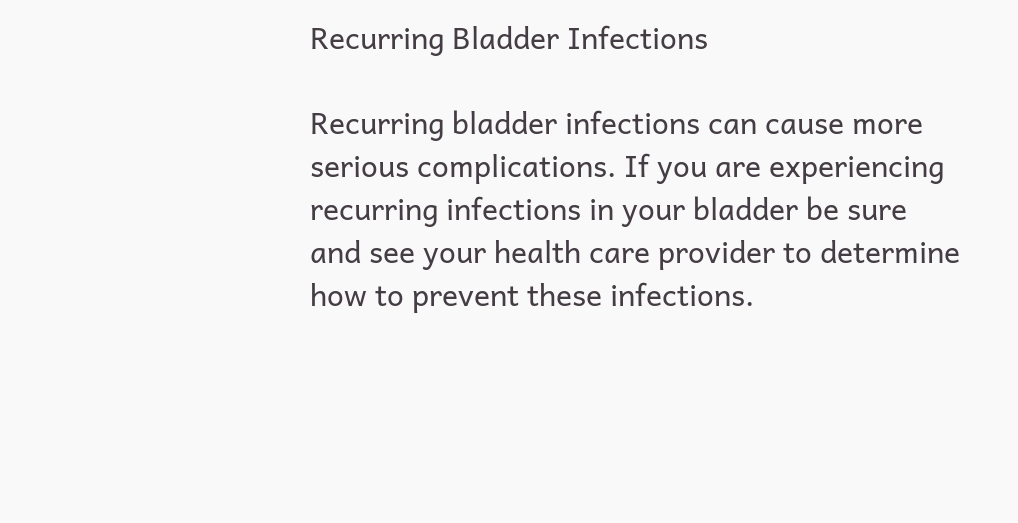Recurring Bladder Infections

Recurring bladder infections can cause more serious complications. If you are experiencing recurring infections in your bladder be sure and see your health care provider to determine how to prevent these infections.